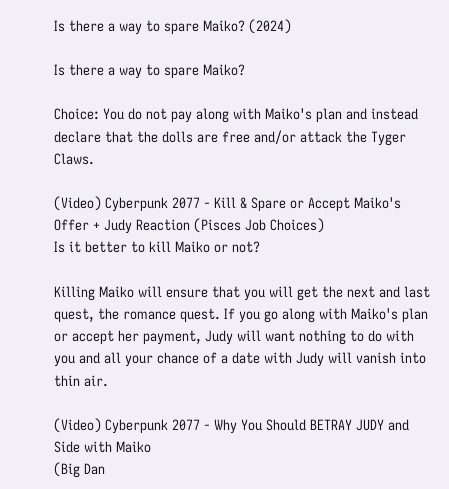Is there a way to spare Maiko? (2024)

Is there a way to spare Maiko?

Choice: You do not pay along with Maiko's plan and instead declare that the dolls are free and/or attack the Tyger Claws.

(Video) Cyberpunk 2077 - Kill & Spare or Accept Maiko's Offer + Judy Reaction (Pisces Job Choices)
Is it better to kill Maiko or not?

Killing Maiko will ensure that you will get the next and last quest, the romance quest. If you go along with Maiko's plan or accept her payment, Judy will want nothing to do with you and all your chance of a date with Judy will vanish into thin air.

(Video) Cyberpunk 2077 - Why You Should BETRAY JUDY and Side with Maiko
(Big Dan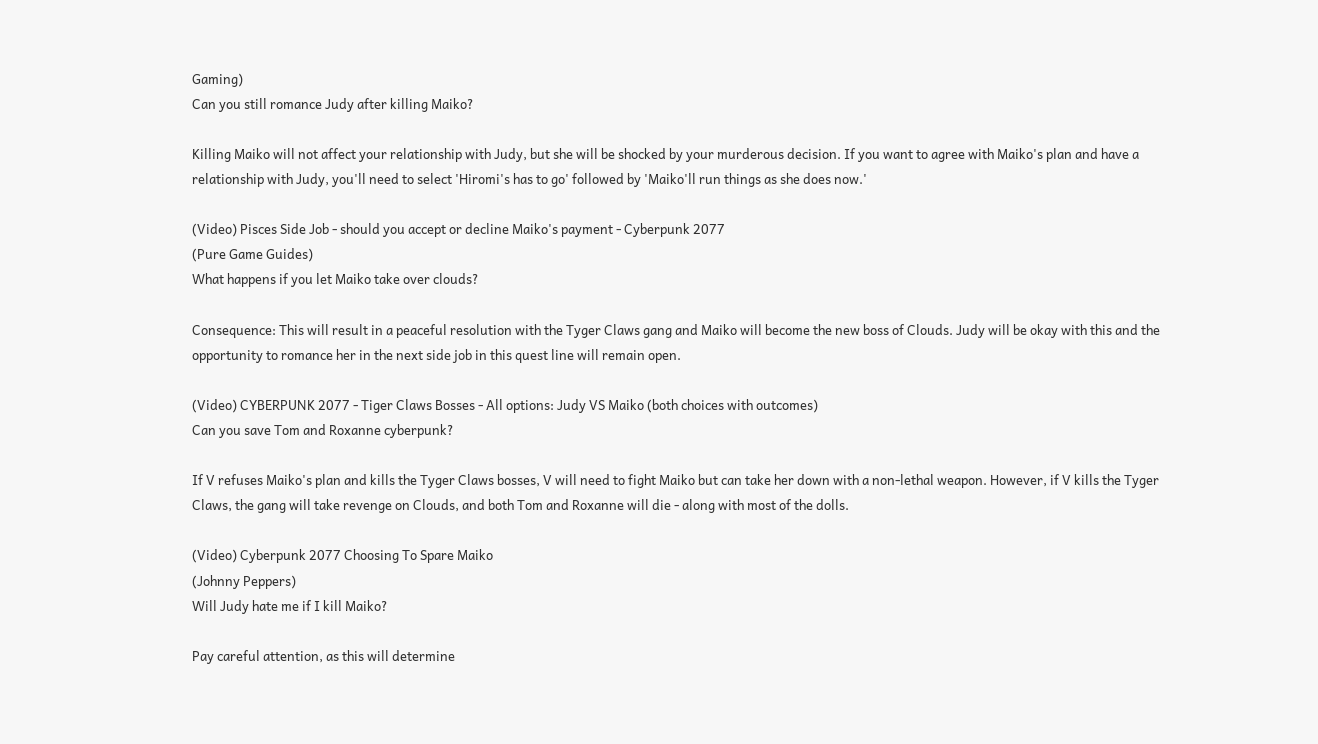Gaming)
Can you still romance Judy after killing Maiko?

Killing Maiko will not affect your relationship with Judy, but she will be shocked by your murderous decision. If you want to agree with Maiko's plan and have a relationship with Judy, you'll need to select 'Hiromi's has to go' followed by 'Maiko'll run things as she does now.'

(Video) Pisces Side Job - should you accept or decline Maiko's payment - Cyberpunk 2077
(Pure Game Guides)
What happens if you let Maiko take over clouds?

Consequence: This will result in a peaceful resolution with the Tyger Claws gang and Maiko will become the new boss of Clouds. Judy will be okay with this and the opportunity to romance her in the next side job in this quest line will remain open.

(Video) CYBERPUNK 2077 - Tiger Claws Bosses - All options: Judy VS Maiko (both choices with outcomes)
Can you save Tom and Roxanne cyberpunk?

If V refuses Maiko's plan and kills the Tyger Claws bosses, V will need to fight Maiko but can take her down with a non-lethal weapon. However, if V kills the Tyger Claws, the gang will take revenge on Clouds, and both Tom and Roxanne will die - along with most of the dolls.

(Video) Cyberpunk 2077 Choosing To Spare Maiko
(Johnny Peppers)
Will Judy hate me if I kill Maiko?

Pay careful attention, as this will determine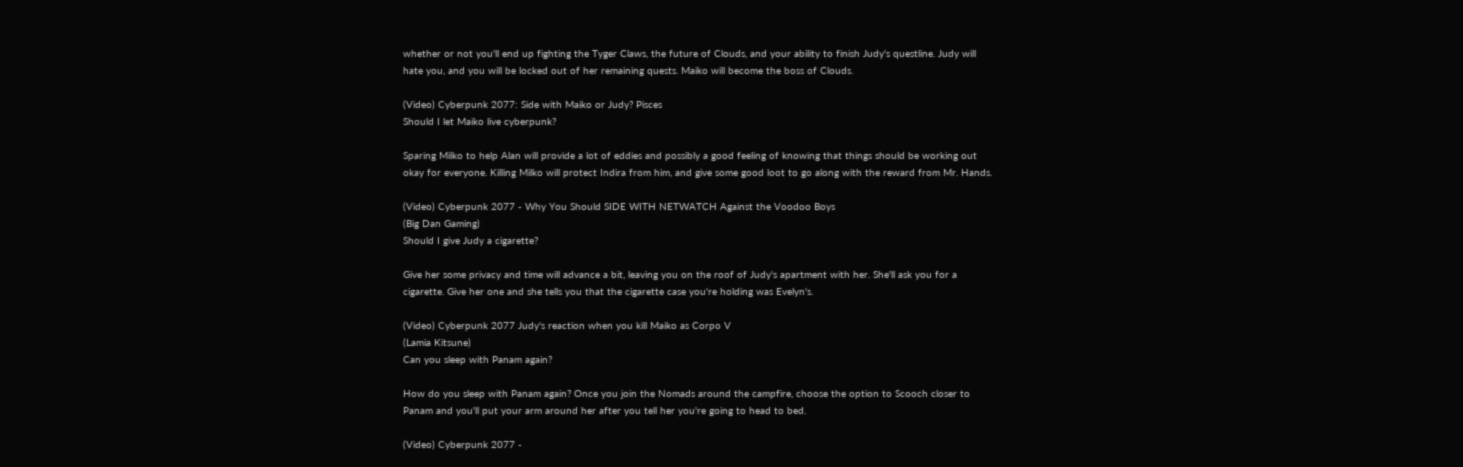whether or not you'll end up fighting the Tyger Claws, the future of Clouds, and your ability to finish Judy's questline. Judy will hate you, and you will be locked out of her remaining quests. Maiko will become the boss of Clouds.

(Video) Cyberpunk 2077: Side with Maiko or Judy? Pisces
Should I let Maiko live cyberpunk?

Sparing Milko to help Alan will provide a lot of eddies and possibly a good feeling of knowing that things should be working out okay for everyone. Killing Milko will protect Indira from him, and give some good loot to go along with the reward from Mr. Hands.

(Video) Cyberpunk 2077 - Why You Should SIDE WITH NETWATCH Against the Voodoo Boys
(Big Dan Gaming)
Should I give Judy a cigarette?

Give her some privacy and time will advance a bit, leaving you on the roof of Judy's apartment with her. She'll ask you for a cigarette. Give her one and she tells you that the cigarette case you're holding was Evelyn's.

(Video) Cyberpunk 2077 Judy's reaction when you kill Maiko as Corpo V
(Lamia Kitsune)
Can you sleep with Panam again?

How do you sleep with Panam again? Once you join the Nomads around the campfire, choose the option to Scooch closer to Panam and you'll put your arm around her after you tell her you're going to head to bed.

(Video) Cyberpunk 2077 -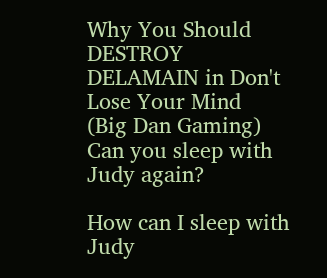Why You Should DESTROY DELAMAIN in Don't Lose Your Mind
(Big Dan Gaming)
Can you sleep with Judy again?

How can I sleep with Judy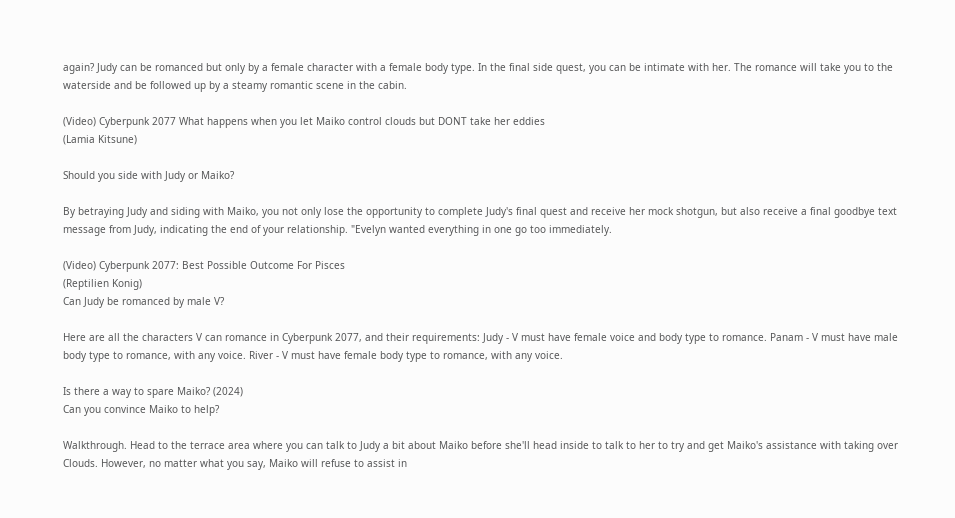again? Judy can be romanced but only by a female character with a female body type. In the final side quest, you can be intimate with her. The romance will take you to the waterside and be followed up by a steamy romantic scene in the cabin.

(Video) Cyberpunk 2077 What happens when you let Maiko control clouds but DONT take her eddies
(Lamia Kitsune)

Should you side with Judy or Maiko?

By betraying Judy and siding with Maiko, you not only lose the opportunity to complete Judy's final quest and receive her mock shotgun, but also receive a final goodbye text message from Judy, indicating the end of your relationship. "Evelyn wanted everything in one go too immediately.

(Video) Cyberpunk 2077: Best Possible Outcome For Pisces
(Reptilien Konig)
Can Judy be romanced by male V?

Here are all the characters V can romance in Cyberpunk 2077, and their requirements: Judy - V must have female voice and body type to romance. Panam - V must have male body type to romance, with any voice. River - V must have female body type to romance, with any voice.

Is there a way to spare Maiko? (2024)
Can you convince Maiko to help?

Walkthrough. Head to the terrace area where you can talk to Judy a bit about Maiko before she'll head inside to talk to her to try and get Maiko's assistance with taking over Clouds. However, no matter what you say, Maiko will refuse to assist in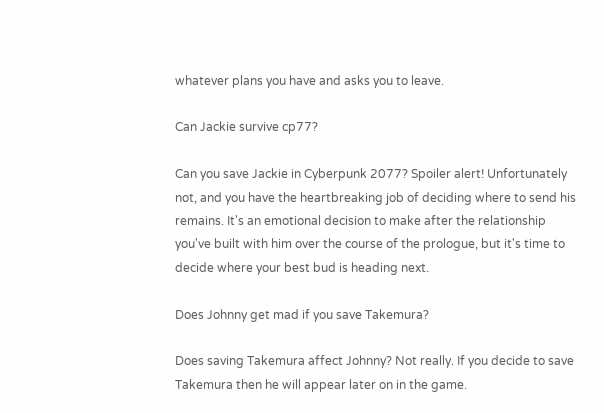whatever plans you have and asks you to leave.

Can Jackie survive cp77?

Can you save Jackie in Cyberpunk 2077? Spoiler alert! Unfortunately not, and you have the heartbreaking job of deciding where to send his remains. It's an emotional decision to make after the relationship you've built with him over the course of the prologue, but it's time to decide where your best bud is heading next.

Does Johnny get mad if you save Takemura?

Does saving Takemura affect Johnny? Not really. If you decide to save Takemura then he will appear later on in the game.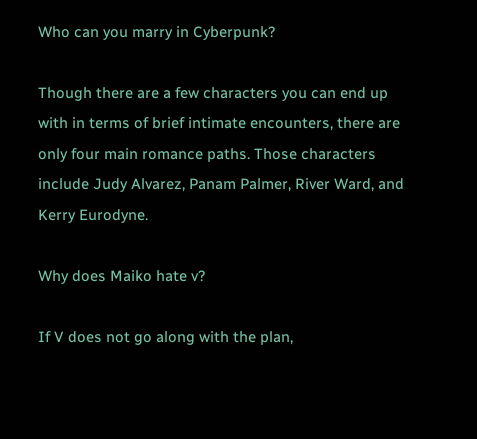Who can you marry in Cyberpunk?

Though there are a few characters you can end up with in terms of brief intimate encounters, there are only four main romance paths. Those characters include Judy Alvarez, Panam Palmer, River Ward, and Kerry Eurodyne.

Why does Maiko hate v?

If V does not go along with the plan,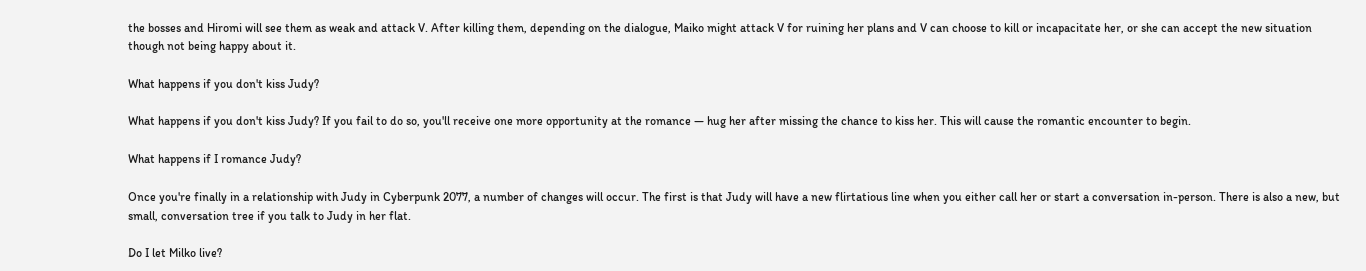the bosses and Hiromi will see them as weak and attack V. After killing them, depending on the dialogue, Maiko might attack V for ruining her plans and V can choose to kill or incapacitate her, or she can accept the new situation though not being happy about it.

What happens if you don't kiss Judy?

What happens if you don't kiss Judy? If you fail to do so, you'll receive one more opportunity at the romance — hug her after missing the chance to kiss her. This will cause the romantic encounter to begin.

What happens if I romance Judy?

Once you're finally in a relationship with Judy in Cyberpunk 2077, a number of changes will occur. The first is that Judy will have a new flirtatious line when you either call her or start a conversation in-person. There is also a new, but small, conversation tree if you talk to Judy in her flat.

Do I let Milko live?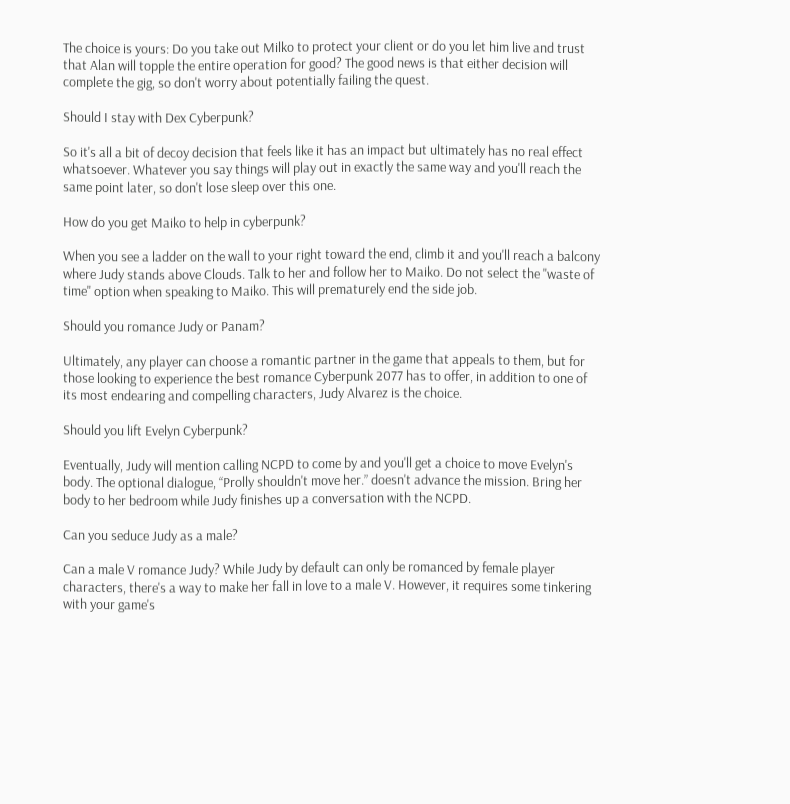The choice is yours: Do you take out Milko to protect your client or do you let him live and trust that Alan will topple the entire operation for good? The good news is that either decision will complete the gig, so don't worry about potentially failing the quest.

Should I stay with Dex Cyberpunk?

So it's all a bit of decoy decision that feels like it has an impact but ultimately has no real effect whatsoever. Whatever you say things will play out in exactly the same way and you'll reach the same point later, so don't lose sleep over this one.

How do you get Maiko to help in cyberpunk?

When you see a ladder on the wall to your right toward the end, climb it and you'll reach a balcony where Judy stands above Clouds. Talk to her and follow her to Maiko. Do not select the "waste of time" option when speaking to Maiko. This will prematurely end the side job.

Should you romance Judy or Panam?

Ultimately, any player can choose a romantic partner in the game that appeals to them, but for those looking to experience the best romance Cyberpunk 2077 has to offer, in addition to one of its most endearing and compelling characters, Judy Alvarez is the choice.

Should you lift Evelyn Cyberpunk?

Eventually, Judy will mention calling NCPD to come by and you'll get a choice to move Evelyn's body. The optional dialogue, “Prolly shouldn't move her.” doesn't advance the mission. Bring her body to her bedroom while Judy finishes up a conversation with the NCPD.

Can you seduce Judy as a male?

Can a male V romance Judy? While Judy by default can only be romanced by female player characters, there's a way to make her fall in love to a male V. However, it requires some tinkering with your game's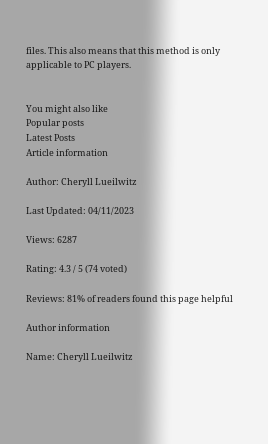files. This also means that this method is only applicable to PC players.


You might also like
Popular posts
Latest Posts
Article information

Author: Cheryll Lueilwitz

Last Updated: 04/11/2023

Views: 6287

Rating: 4.3 / 5 (74 voted)

Reviews: 81% of readers found this page helpful

Author information

Name: Cheryll Lueilwitz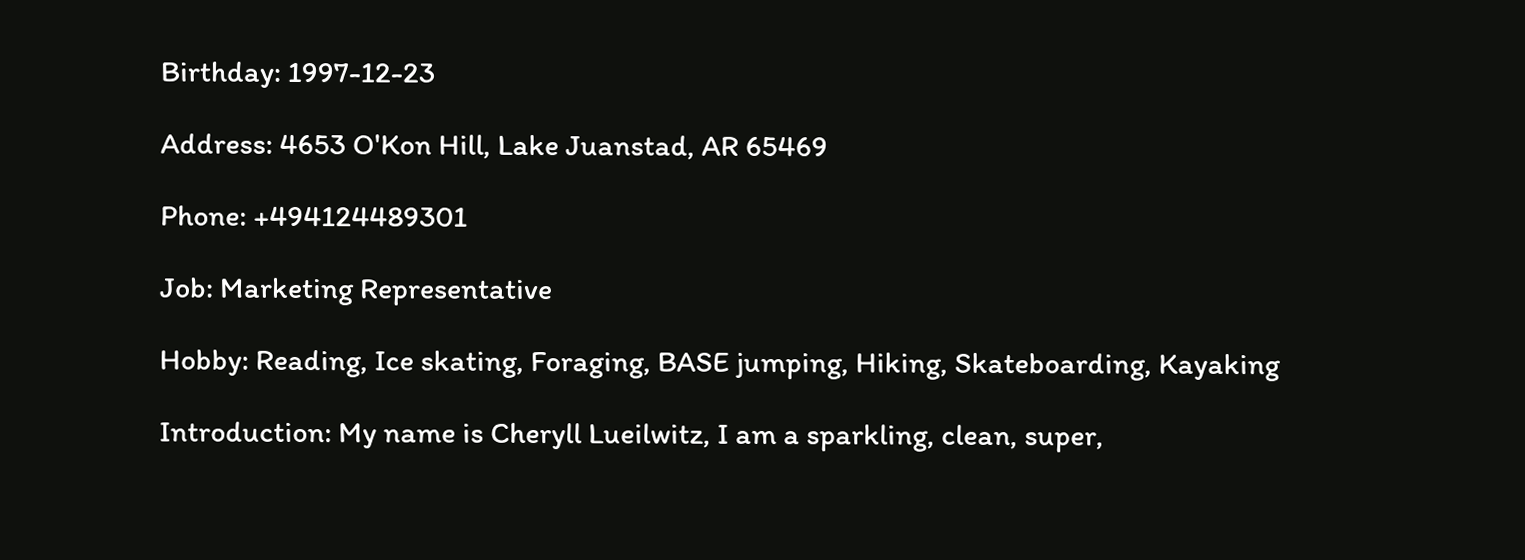Birthday: 1997-12-23

Address: 4653 O'Kon Hill, Lake Juanstad, AR 65469

Phone: +494124489301

Job: Marketing Representative

Hobby: Reading, Ice skating, Foraging, BASE jumping, Hiking, Skateboarding, Kayaking

Introduction: My name is Cheryll Lueilwitz, I am a sparkling, clean, super,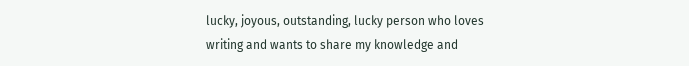lucky, joyous, outstanding, lucky person who loves writing and wants to share my knowledge and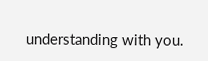understanding with you.